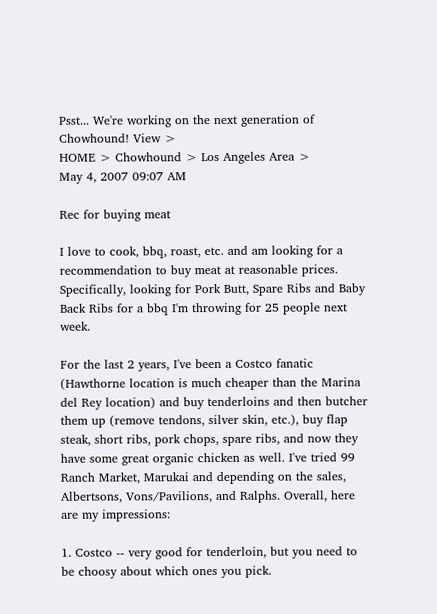Psst... We're working on the next generation of Chowhound! View >
HOME > Chowhound > Los Angeles Area >
May 4, 2007 09:07 AM

Rec for buying meat

I love to cook, bbq, roast, etc. and am looking for a recommendation to buy meat at reasonable prices. Specifically, looking for Pork Butt, Spare Ribs and Baby Back Ribs for a bbq I'm throwing for 25 people next week.

For the last 2 years, I've been a Costco fanatic (Hawthorne location is much cheaper than the Marina del Rey location) and buy tenderloins and then butcher them up (remove tendons, silver skin, etc.), buy flap steak, short ribs, pork chops, spare ribs, and now they have some great organic chicken as well. I've tried 99 Ranch Market, Marukai and depending on the sales, Albertsons, Vons/Pavilions, and Ralphs. Overall, here are my impressions:

1. Costco -- very good for tenderloin, but you need to be choosy about which ones you pick.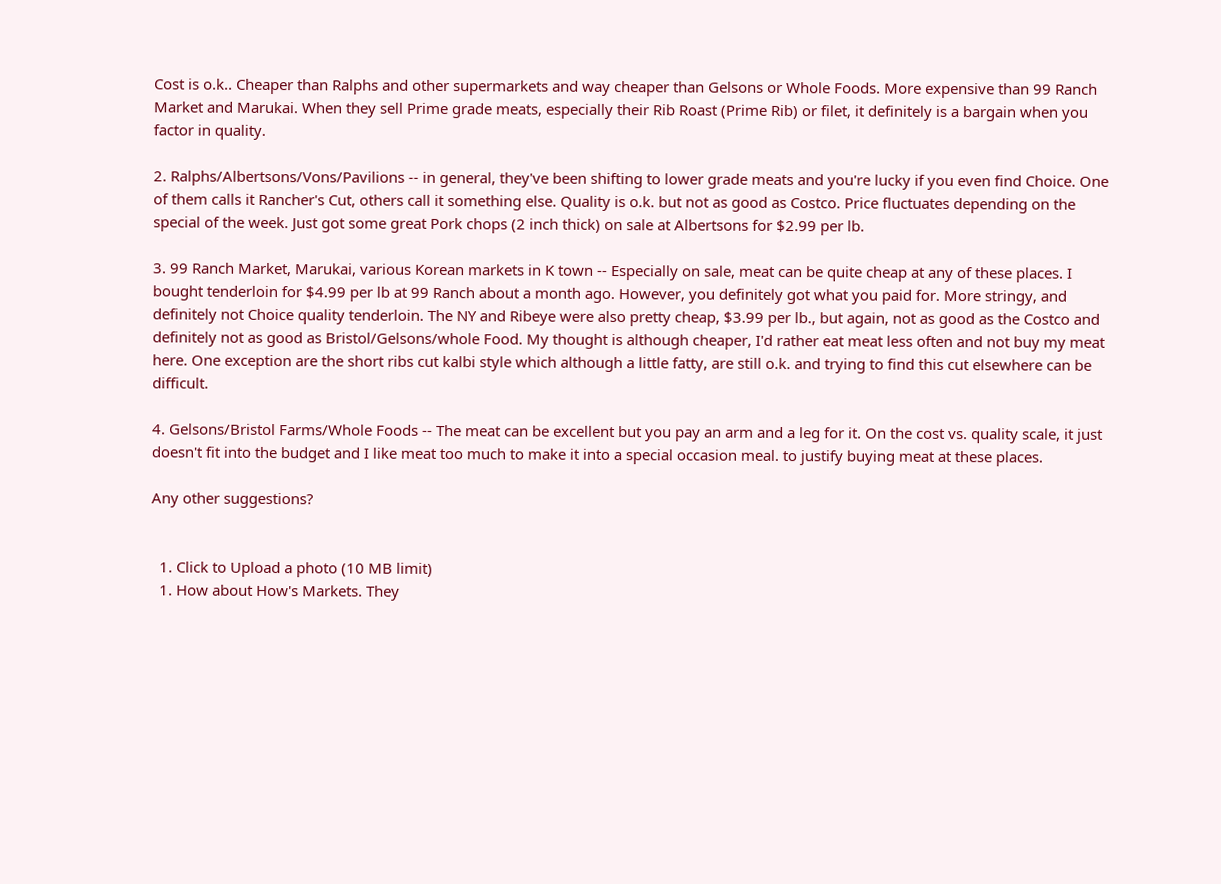Cost is o.k.. Cheaper than Ralphs and other supermarkets and way cheaper than Gelsons or Whole Foods. More expensive than 99 Ranch Market and Marukai. When they sell Prime grade meats, especially their Rib Roast (Prime Rib) or filet, it definitely is a bargain when you factor in quality.

2. Ralphs/Albertsons/Vons/Pavilions -- in general, they've been shifting to lower grade meats and you're lucky if you even find Choice. One of them calls it Rancher's Cut, others call it something else. Quality is o.k. but not as good as Costco. Price fluctuates depending on the special of the week. Just got some great Pork chops (2 inch thick) on sale at Albertsons for $2.99 per lb.

3. 99 Ranch Market, Marukai, various Korean markets in K town -- Especially on sale, meat can be quite cheap at any of these places. I bought tenderloin for $4.99 per lb at 99 Ranch about a month ago. However, you definitely got what you paid for. More stringy, and definitely not Choice quality tenderloin. The NY and Ribeye were also pretty cheap, $3.99 per lb., but again, not as good as the Costco and definitely not as good as Bristol/Gelsons/whole Food. My thought is although cheaper, I'd rather eat meat less often and not buy my meat here. One exception are the short ribs cut kalbi style which although a little fatty, are still o.k. and trying to find this cut elsewhere can be difficult.

4. Gelsons/Bristol Farms/Whole Foods -- The meat can be excellent but you pay an arm and a leg for it. On the cost vs. quality scale, it just doesn't fit into the budget and I like meat too much to make it into a special occasion meal. to justify buying meat at these places.

Any other suggestions?


  1. Click to Upload a photo (10 MB limit)
  1. How about How's Markets. They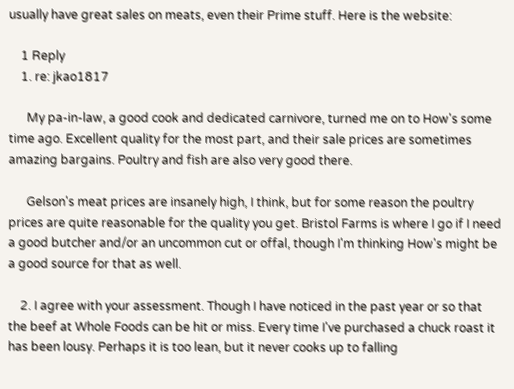usually have great sales on meats, even their Prime stuff. Here is the website:

    1 Reply
    1. re: jkao1817

      My pa-in-law, a good cook and dedicated carnivore, turned me on to How's some time ago. Excellent quality for the most part, and their sale prices are sometimes amazing bargains. Poultry and fish are also very good there.

      Gelson's meat prices are insanely high, I think, but for some reason the poultry prices are quite reasonable for the quality you get. Bristol Farms is where I go if I need a good butcher and/or an uncommon cut or offal, though I'm thinking How's might be a good source for that as well.

    2. I agree with your assessment. Though I have noticed in the past year or so that the beef at Whole Foods can be hit or miss. Every time I've purchased a chuck roast it has been lousy. Perhaps it is too lean, but it never cooks up to falling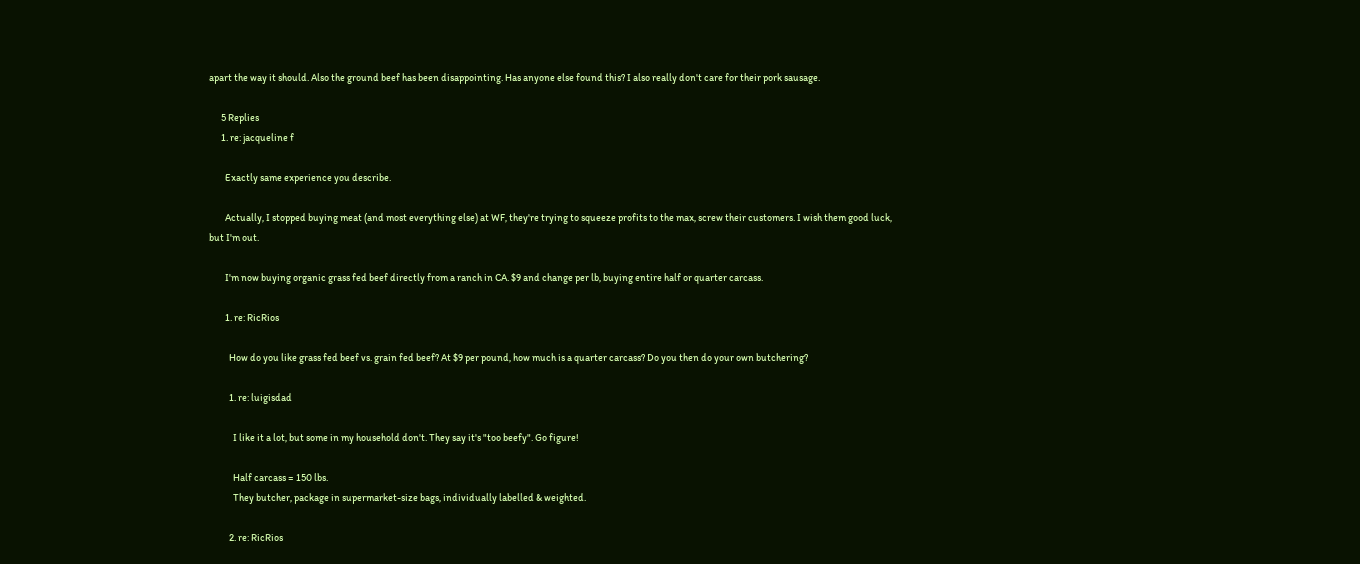apart the way it should. Also the ground beef has been disappointing. Has anyone else found this? I also really don't care for their pork sausage.

      5 Replies
      1. re: jacqueline f

        Exactly same experience you describe.

        Actually, I stopped buying meat (and most everything else) at WF, they're trying to squeeze profits to the max, screw their customers. I wish them good luck, but I'm out.

        I'm now buying organic grass fed beef directly from a ranch in CA. $9 and change per lb, buying entire half or quarter carcass.

        1. re: RicRios

          How do you like grass fed beef vs. grain fed beef? At $9 per pound, how much is a quarter carcass? Do you then do your own butchering?

          1. re: luigisdad

            I like it a lot, but some in my household don't. They say it's "too beefy". Go figure!

            Half carcass = 150 lbs.
            They butcher, package in supermarket-size bags, individually labelled & weighted.

          2. re: RicRios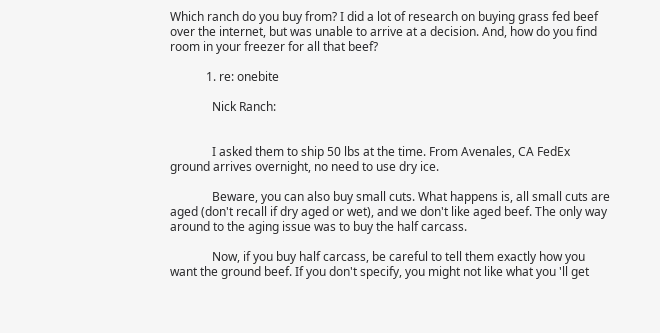Which ranch do you buy from? I did a lot of research on buying grass fed beef over the internet, but was unable to arrive at a decision. And, how do you find room in your freezer for all that beef?

            1. re: onebite

              Nick Ranch:


              I asked them to ship 50 lbs at the time. From Avenales, CA FedEx ground arrives overnight, no need to use dry ice.

              Beware, you can also buy small cuts. What happens is, all small cuts are aged (don't recall if dry aged or wet), and we don't like aged beef. The only way around to the aging issue was to buy the half carcass.

              Now, if you buy half carcass, be careful to tell them exactly how you want the ground beef. If you don't specify, you might not like what you 'll get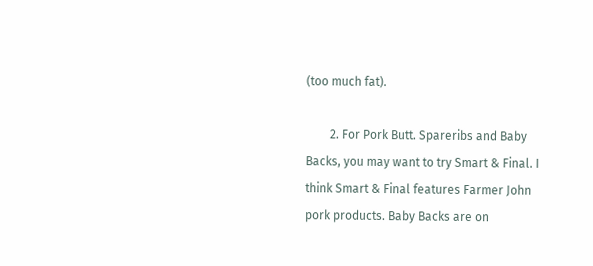(too much fat).

        2. For Pork Butt. Spareribs and Baby Backs, you may want to try Smart & Final. I think Smart & Final features Farmer John pork products. Baby Backs are on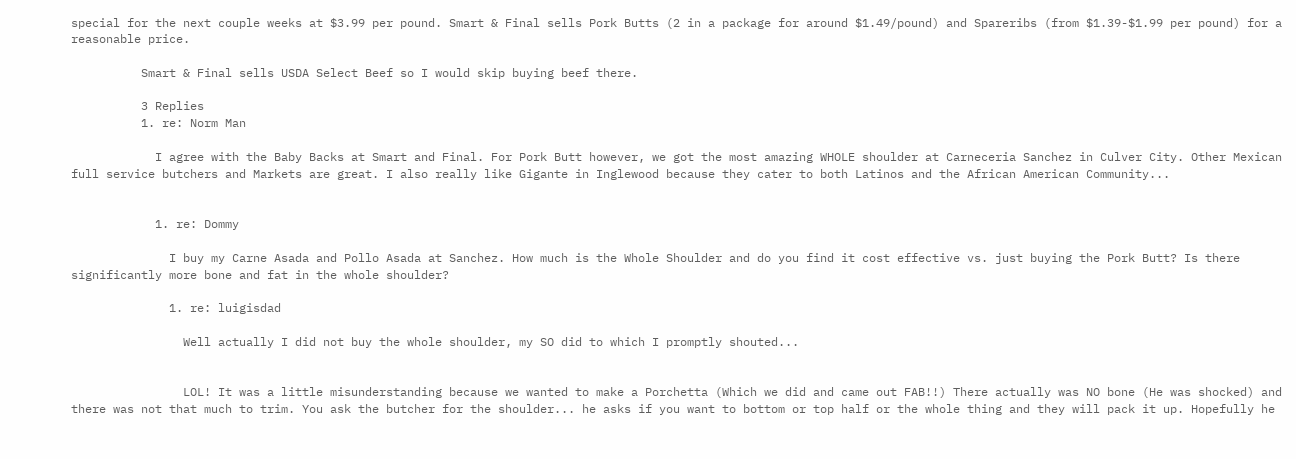special for the next couple weeks at $3.99 per pound. Smart & Final sells Pork Butts (2 in a package for around $1.49/pound) and Spareribs (from $1.39-$1.99 per pound) for a reasonable price.

          Smart & Final sells USDA Select Beef so I would skip buying beef there.

          3 Replies
          1. re: Norm Man

            I agree with the Baby Backs at Smart and Final. For Pork Butt however, we got the most amazing WHOLE shoulder at Carneceria Sanchez in Culver City. Other Mexican full service butchers and Markets are great. I also really like Gigante in Inglewood because they cater to both Latinos and the African American Community...


            1. re: Dommy

              I buy my Carne Asada and Pollo Asada at Sanchez. How much is the Whole Shoulder and do you find it cost effective vs. just buying the Pork Butt? Is there significantly more bone and fat in the whole shoulder?

              1. re: luigisdad

                Well actually I did not buy the whole shoulder, my SO did to which I promptly shouted...


                LOL! It was a little misunderstanding because we wanted to make a Porchetta (Which we did and came out FAB!!) There actually was NO bone (He was shocked) and there was not that much to trim. You ask the butcher for the shoulder... he asks if you want to bottom or top half or the whole thing and they will pack it up. Hopefully he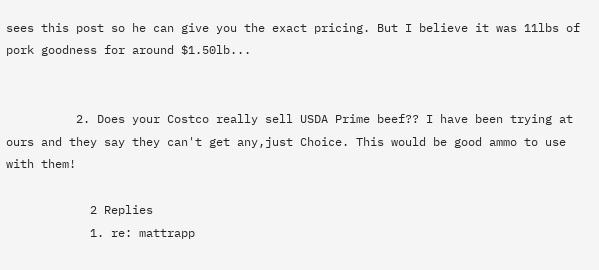sees this post so he can give you the exact pricing. But I believe it was 11lbs of pork goodness for around $1.50lb...


          2. Does your Costco really sell USDA Prime beef?? I have been trying at ours and they say they can't get any,just Choice. This would be good ammo to use with them!

            2 Replies
            1. re: mattrapp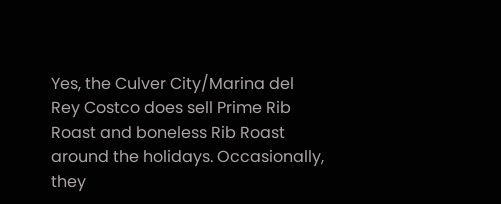Yes, the Culver City/Marina del Rey Costco does sell Prime Rib Roast and boneless Rib Roast around the holidays. Occasionally, they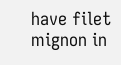have filet mignon in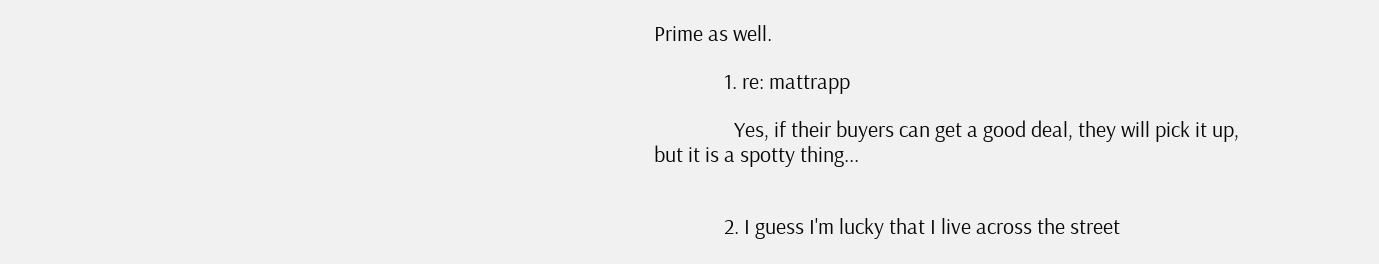Prime as well.

              1. re: mattrapp

                Yes, if their buyers can get a good deal, they will pick it up, but it is a spotty thing...


              2. I guess I'm lucky that I live across the street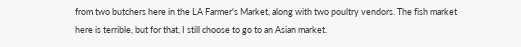from two butchers here in the LA Farmer's Market, along with two poultry vendors. The fish market here is terrible, but for that, I still choose to go to an Asian market.